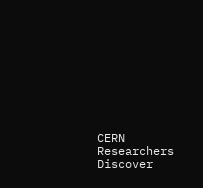CERN Researchers Discover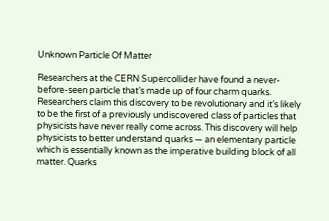Unknown Particle Of Matter

Researchers at the CERN Supercollider have found a never-before-seen particle that’s made up of four charm quarks. Researchers claim this discovery to be revolutionary and it’s likely to be the first of a previously undiscovered class of particles that physicists have never really come across. This discovery will help physicists to better understand quarks — an elementary particle which is essentially known as the imperative building block of all matter. Quarks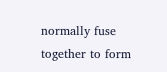normally fuse together to form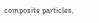composite particles,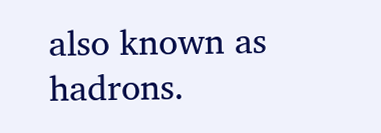also known as hadrons.